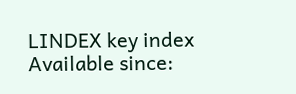LINDEX key index
Available since: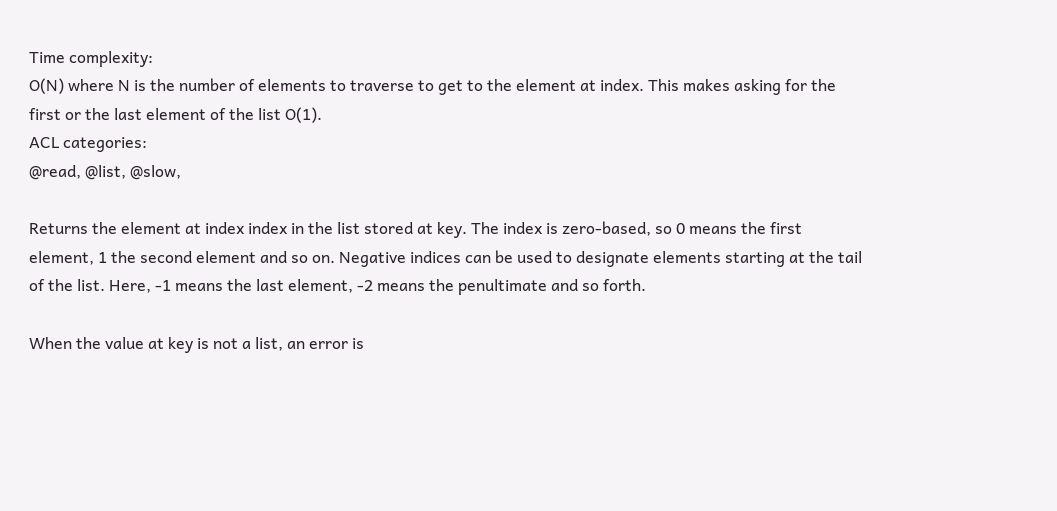Time complexity:
O(N) where N is the number of elements to traverse to get to the element at index. This makes asking for the first or the last element of the list O(1).
ACL categories:
@read, @list, @slow,

Returns the element at index index in the list stored at key. The index is zero-based, so 0 means the first element, 1 the second element and so on. Negative indices can be used to designate elements starting at the tail of the list. Here, -1 means the last element, -2 means the penultimate and so forth.

When the value at key is not a list, an error is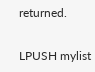returned.


LPUSH mylist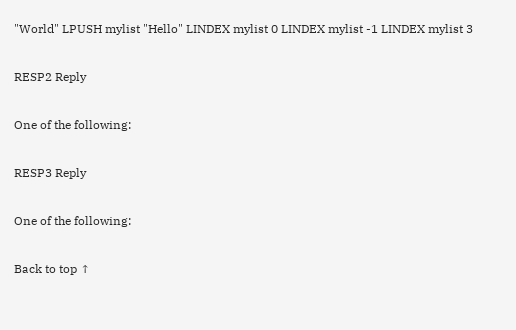"World" LPUSH mylist "Hello" LINDEX mylist 0 LINDEX mylist -1 LINDEX mylist 3

RESP2 Reply

One of the following:

RESP3 Reply

One of the following:

Back to top ↑